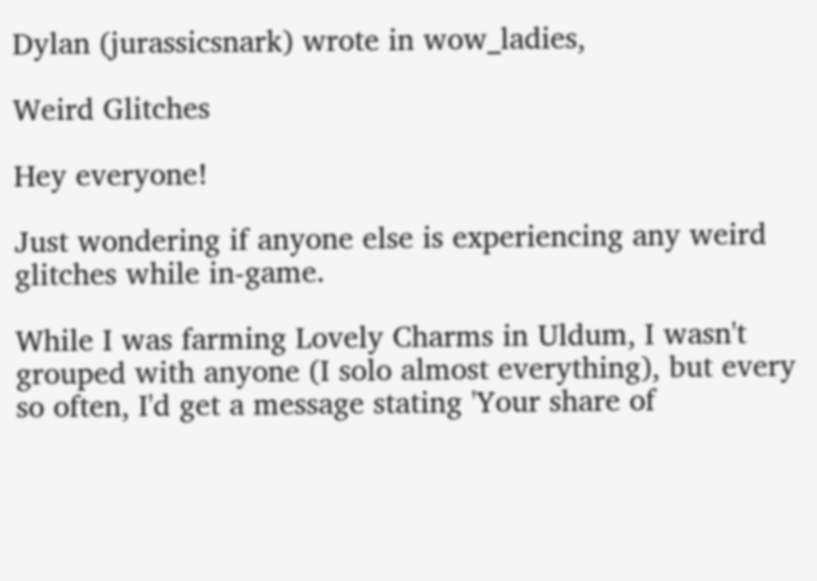Dylan (jurassicsnark) wrote in wow_ladies,

Weird Glitches

Hey everyone!

Just wondering if anyone else is experiencing any weird glitches while in-game.

While I was farming Lovely Charms in Uldum, I wasn't grouped with anyone (I solo almost everything), but every so often, I'd get a message stating 'Your share of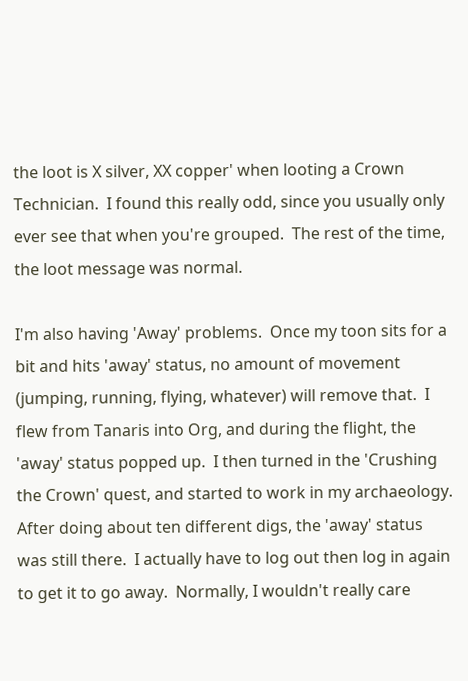the loot is X silver, XX copper' when looting a Crown Technician.  I found this really odd, since you usually only ever see that when you're grouped.  The rest of the time, the loot message was normal.

I'm also having 'Away' problems.  Once my toon sits for a bit and hits 'away' status, no amount of movement (jumping, running, flying, whatever) will remove that.  I flew from Tanaris into Org, and during the flight, the 'away' status popped up.  I then turned in the 'Crushing the Crown' quest, and started to work in my archaeology.  After doing about ten different digs, the 'away' status was still there.  I actually have to log out then log in again to get it to go away.  Normally, I wouldn't really care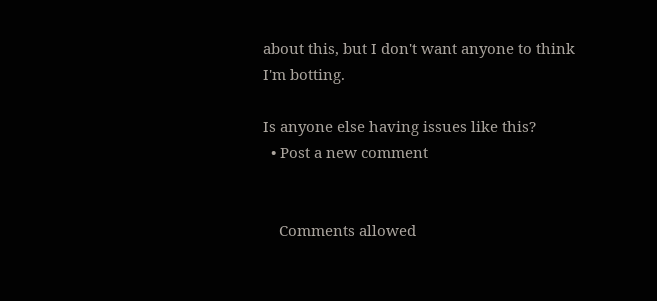about this, but I don't want anyone to think I'm botting.

Is anyone else having issues like this?
  • Post a new comment


    Comments allowed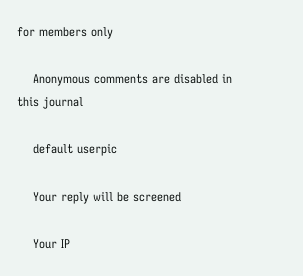for members only

    Anonymous comments are disabled in this journal

    default userpic

    Your reply will be screened

    Your IP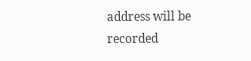address will be recorded